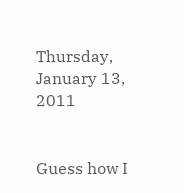Thursday, January 13, 2011


Guess how I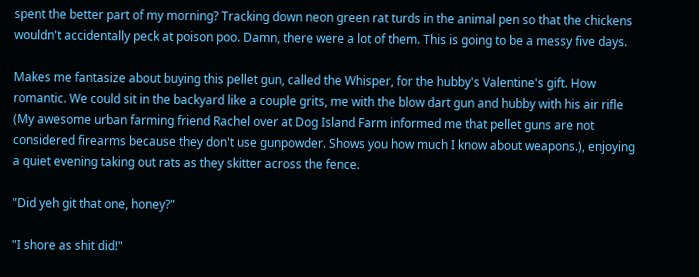spent the better part of my morning? Tracking down neon green rat turds in the animal pen so that the chickens wouldn't accidentally peck at poison poo. Damn, there were a lot of them. This is going to be a messy five days.

Makes me fantasize about buying this pellet gun, called the Whisper, for the hubby's Valentine's gift. How romantic. We could sit in the backyard like a couple grits, me with the blow dart gun and hubby with his air rifle (My awesome urban farming friend Rachel over at Dog Island Farm informed me that pellet guns are not considered firearms because they don't use gunpowder. Shows you how much I know about weapons.), enjoying a quiet evening taking out rats as they skitter across the fence.

"Did yeh git that one, honey?"

"I shore as shit did!"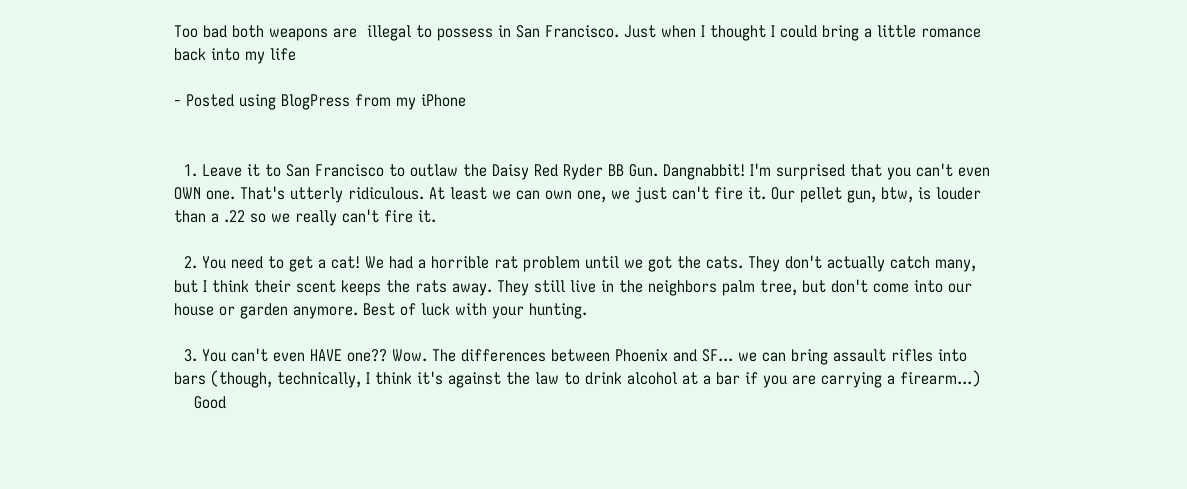Too bad both weapons are  illegal to possess in San Francisco. Just when I thought I could bring a little romance back into my life

- Posted using BlogPress from my iPhone


  1. Leave it to San Francisco to outlaw the Daisy Red Ryder BB Gun. Dangnabbit! I'm surprised that you can't even OWN one. That's utterly ridiculous. At least we can own one, we just can't fire it. Our pellet gun, btw, is louder than a .22 so we really can't fire it.

  2. You need to get a cat! We had a horrible rat problem until we got the cats. They don't actually catch many, but I think their scent keeps the rats away. They still live in the neighbors palm tree, but don't come into our house or garden anymore. Best of luck with your hunting.

  3. You can't even HAVE one?? Wow. The differences between Phoenix and SF... we can bring assault rifles into bars (though, technically, I think it's against the law to drink alcohol at a bar if you are carrying a firearm...)
    Good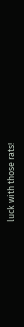luck with those rats!